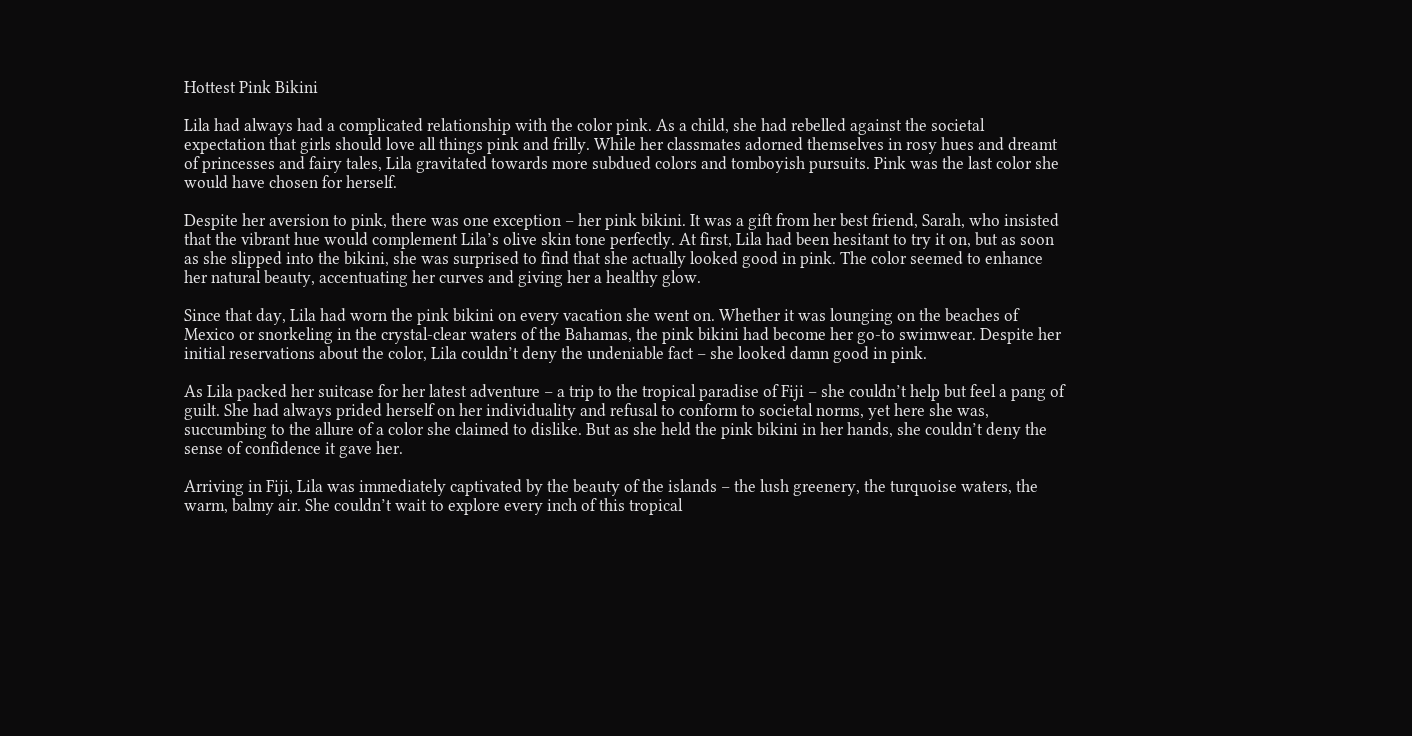Hottest Pink Bikini

Lila had always had a complicated relationship with the color pink. As a child, she had rebelled against the societal expectation that girls should love all things pink and frilly. While her classmates adorned themselves in rosy hues and dreamt of princesses and fairy tales, Lila gravitated towards more subdued colors and tomboyish pursuits. Pink was the last color she would have chosen for herself.

Despite her aversion to pink, there was one exception – her pink bikini. It was a gift from her best friend, Sarah, who insisted that the vibrant hue would complement Lila’s olive skin tone perfectly. At first, Lila had been hesitant to try it on, but as soon as she slipped into the bikini, she was surprised to find that she actually looked good in pink. The color seemed to enhance her natural beauty, accentuating her curves and giving her a healthy glow.

Since that day, Lila had worn the pink bikini on every vacation she went on. Whether it was lounging on the beaches of Mexico or snorkeling in the crystal-clear waters of the Bahamas, the pink bikini had become her go-to swimwear. Despite her initial reservations about the color, Lila couldn’t deny the undeniable fact – she looked damn good in pink.

As Lila packed her suitcase for her latest adventure – a trip to the tropical paradise of Fiji – she couldn’t help but feel a pang of guilt. She had always prided herself on her individuality and refusal to conform to societal norms, yet here she was, succumbing to the allure of a color she claimed to dislike. But as she held the pink bikini in her hands, she couldn’t deny the sense of confidence it gave her.

Arriving in Fiji, Lila was immediately captivated by the beauty of the islands – the lush greenery, the turquoise waters, the warm, balmy air. She couldn’t wait to explore every inch of this tropical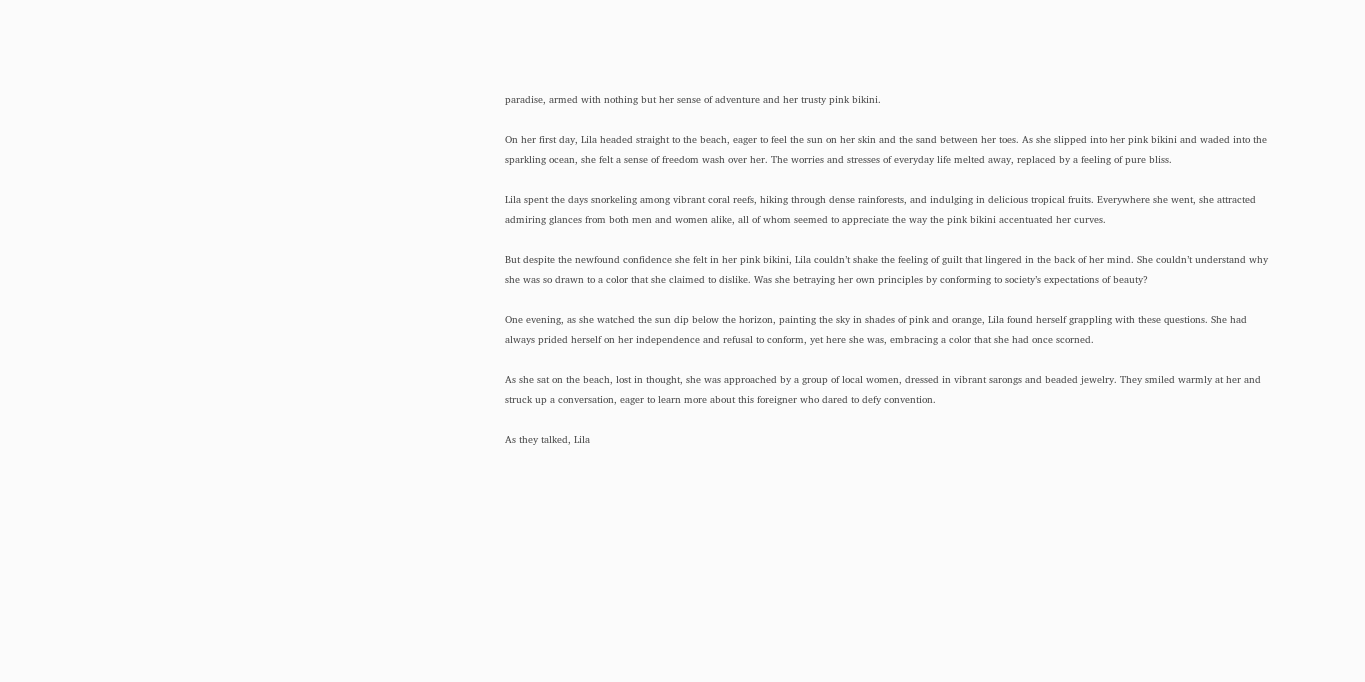paradise, armed with nothing but her sense of adventure and her trusty pink bikini.

On her first day, Lila headed straight to the beach, eager to feel the sun on her skin and the sand between her toes. As she slipped into her pink bikini and waded into the sparkling ocean, she felt a sense of freedom wash over her. The worries and stresses of everyday life melted away, replaced by a feeling of pure bliss.

Lila spent the days snorkeling among vibrant coral reefs, hiking through dense rainforests, and indulging in delicious tropical fruits. Everywhere she went, she attracted admiring glances from both men and women alike, all of whom seemed to appreciate the way the pink bikini accentuated her curves.

But despite the newfound confidence she felt in her pink bikini, Lila couldn’t shake the feeling of guilt that lingered in the back of her mind. She couldn’t understand why she was so drawn to a color that she claimed to dislike. Was she betraying her own principles by conforming to society’s expectations of beauty?

One evening, as she watched the sun dip below the horizon, painting the sky in shades of pink and orange, Lila found herself grappling with these questions. She had always prided herself on her independence and refusal to conform, yet here she was, embracing a color that she had once scorned.

As she sat on the beach, lost in thought, she was approached by a group of local women, dressed in vibrant sarongs and beaded jewelry. They smiled warmly at her and struck up a conversation, eager to learn more about this foreigner who dared to defy convention.

As they talked, Lila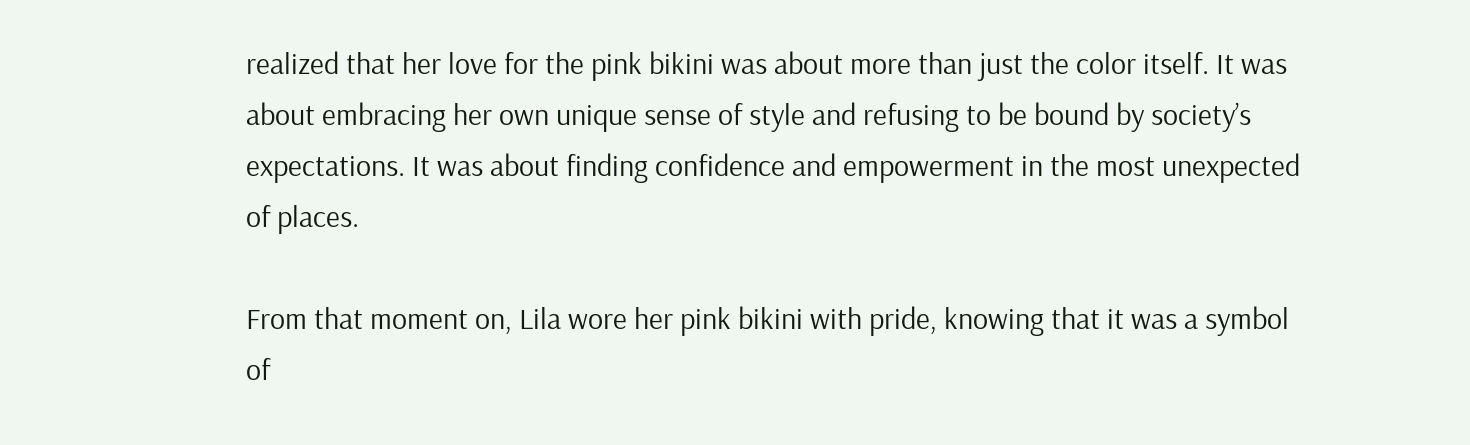realized that her love for the pink bikini was about more than just the color itself. It was about embracing her own unique sense of style and refusing to be bound by society’s expectations. It was about finding confidence and empowerment in the most unexpected of places.

From that moment on, Lila wore her pink bikini with pride, knowing that it was a symbol of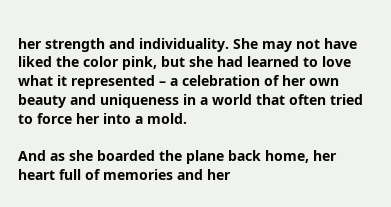her strength and individuality. She may not have liked the color pink, but she had learned to love what it represented – a celebration of her own beauty and uniqueness in a world that often tried to force her into a mold.

And as she boarded the plane back home, her heart full of memories and her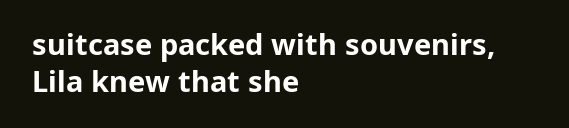suitcase packed with souvenirs, Lila knew that she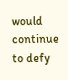would continue to defy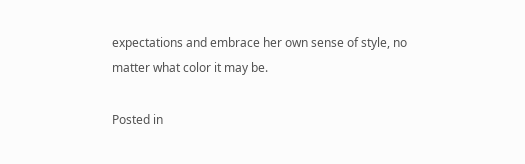expectations and embrace her own sense of style, no matter what color it may be.

Posted in